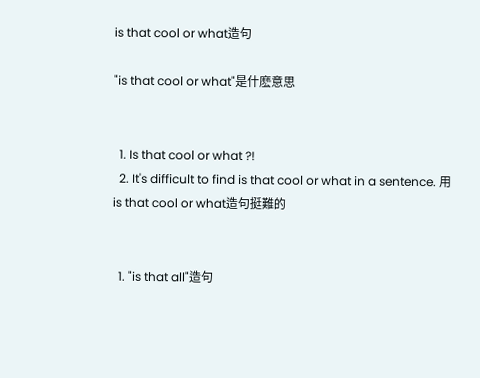is that cool or what造句

"is that cool or what"是什麽意思


  1. Is that cool or what ?!
  2. It's difficult to find is that cool or what in a sentence. 用is that cool or what造句挺難的


  1. "is that all"造句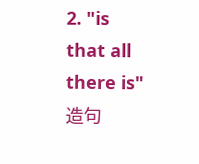2. "is that all there is"造句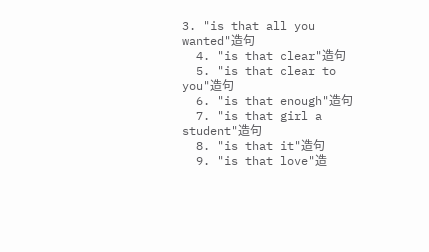3. "is that all you wanted"造句
  4. "is that clear"造句
  5. "is that clear to you"造句
  6. "is that enough"造句
  7. "is that girl a student"造句
  8. "is that it"造句
  9. "is that love"造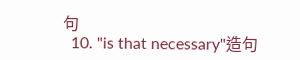句
  10. "is that necessary"造句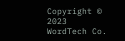Copyright © 2023 WordTech Co.